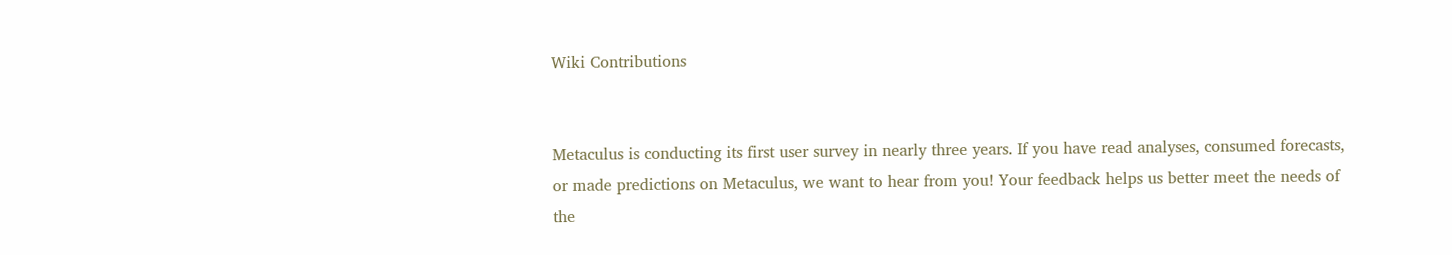Wiki Contributions


Metaculus is conducting its first user survey in nearly three years. If you have read analyses, consumed forecasts, or made predictions on Metaculus, we want to hear from you! Your feedback helps us better meet the needs of the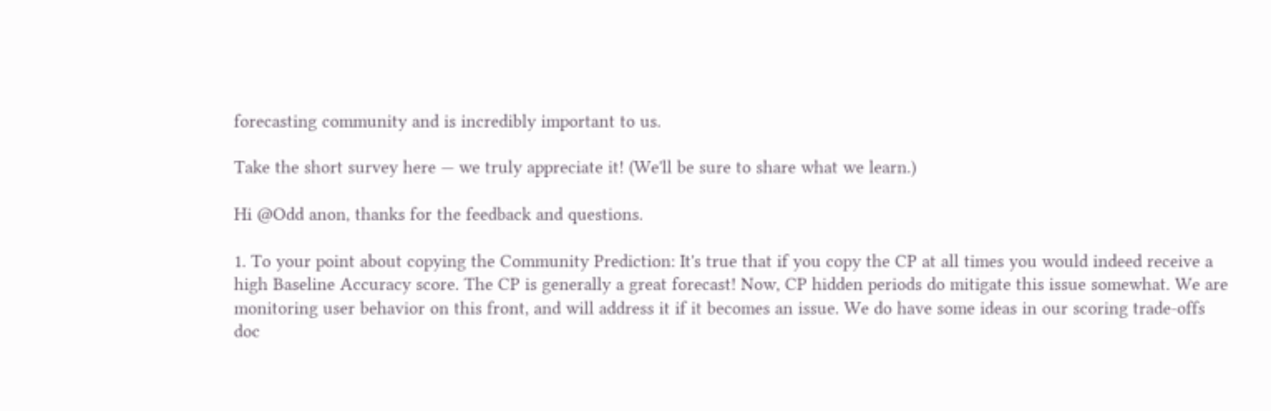forecasting community and is incredibly important to us.

Take the short survey here — we truly appreciate it! (We'll be sure to share what we learn.)

Hi @Odd anon, thanks for the feedback and questions.

1. To your point about copying the Community Prediction: It's true that if you copy the CP at all times you would indeed receive a high Baseline Accuracy score. The CP is generally a great forecast! Now, CP hidden periods do mitigate this issue somewhat. We are monitoring user behavior on this front, and will address it if it becomes an issue. We do have some ideas in our scoring trade-offs doc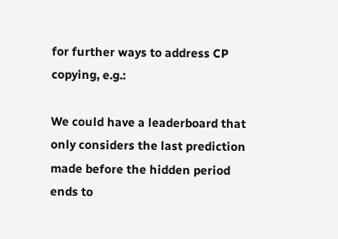for further ways to address CP copying, e.g.:

We could have a leaderboard that only considers the last prediction made before the hidden period ends to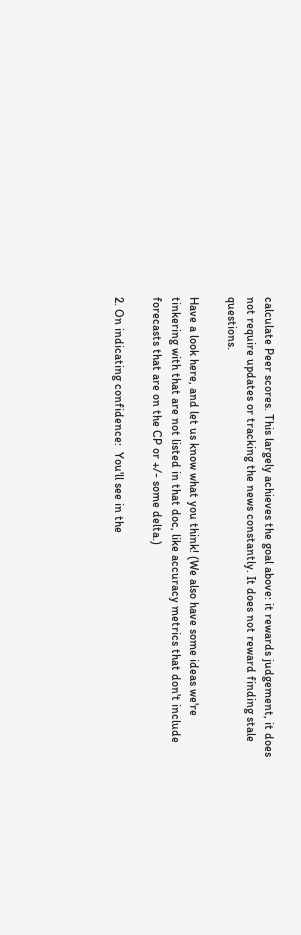calculate Peer scores. This largely achieves the goal above: it rewards judgement, it does not require updates or tracking the news constantly. It does not reward finding stale questions.

Have a look here, and let us know what you think! (We also have some ideas we're tinkering with that are not listed in that doc, like accuracy metrics that don't include forecasts that are on the CP or +/- some delta.)

2. On indicating confidence:  You'll see in the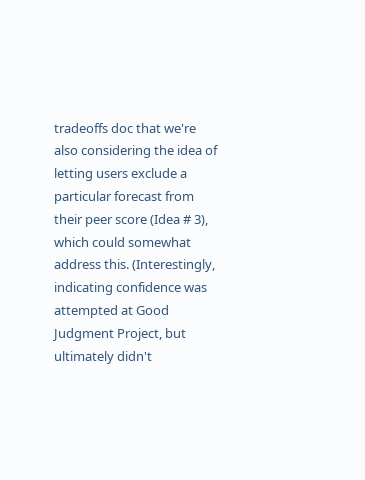tradeoffs doc that we're also considering the idea of letting users exclude a particular forecast from their peer score (Idea # 3), which could somewhat address this. (Interestingly, indicating confidence was attempted at Good Judgment Project, but ultimately didn't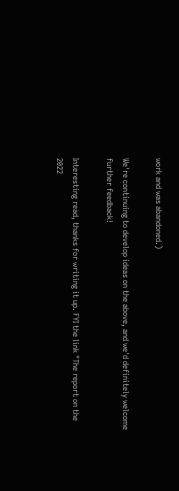work and was abandoned.)

We're continuing to develop ideas on the above, and we'd definitely welcome further feedback!

Interesting read, thanks for writing it up. FYI the link "The report on the 2022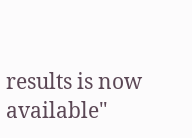results is now available"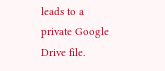leads to a private Google Drive file.